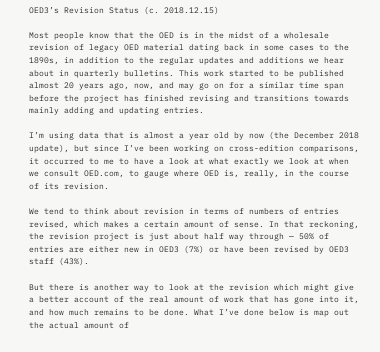OED3’s Revision Status (c. 2018.12.15)

Most people know that the OED is in the midst of a wholesale revision of legacy OED material dating back in some cases to the 1890s, in addition to the regular updates and additions we hear about in quarterly bulletins. This work started to be published almost 20 years ago, now, and may go on for a similar time span before the project has finished revising and transitions towards mainly adding and updating entries.

I’m using data that is almost a year old by now (the December 2018 update), but since I’ve been working on cross-edition comparisons, it occurred to me to have a look at what exactly we look at when we consult OED.com, to gauge where OED is, really, in the course of its revision.

We tend to think about revision in terms of numbers of entries revised, which makes a certain amount of sense. In that reckoning, the revision project is just about half way through — 50% of entries are either new in OED3 (7%) or have been revised by OED3 staff (43%).

But there is another way to look at the revision which might give a better account of the real amount of work that has gone into it, and how much remains to be done. What I’ve done below is map out the actual amount of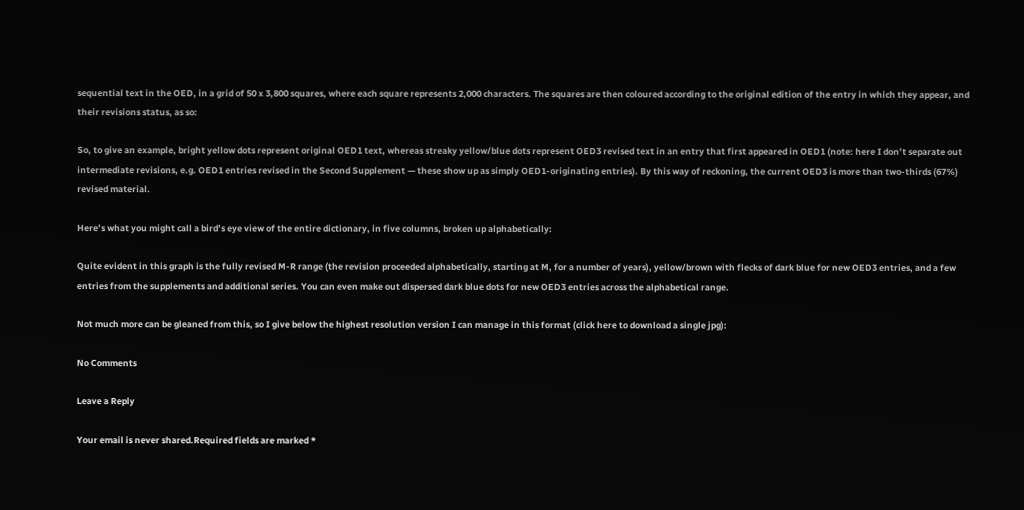sequential text in the OED, in a grid of 50 x 3,800 squares, where each square represents 2,000 characters. The squares are then coloured according to the original edition of the entry in which they appear, and their revisions status, as so:

So, to give an example, bright yellow dots represent original OED1 text, whereas streaky yellow/blue dots represent OED3 revised text in an entry that first appeared in OED1 (note: here I don’t separate out intermediate revisions, e.g. OED1 entries revised in the Second Supplement — these show up as simply OED1-originating entries). By this way of reckoning, the current OED3 is more than two-thirds (67%) revised material.

Here’s what you might call a bird’s eye view of the entire dictionary, in five columns, broken up alphabetically:

Quite evident in this graph is the fully revised M-R range (the revision proceeded alphabetically, starting at M, for a number of years), yellow/brown with flecks of dark blue for new OED3 entries, and a few entries from the supplements and additional series. You can even make out dispersed dark blue dots for new OED3 entries across the alphabetical range.

Not much more can be gleaned from this, so I give below the highest resolution version I can manage in this format (click here to download a single jpg):

No Comments

Leave a Reply

Your email is never shared.Required fields are marked *